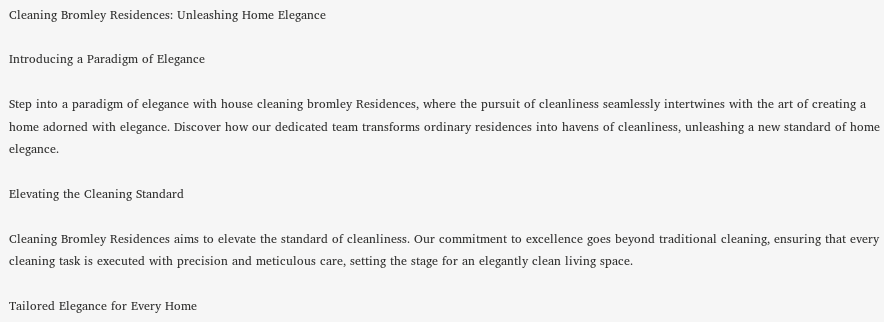Cleaning Bromley Residences: Unleashing Home Elegance

Introducing a Paradigm of Elegance

Step into a paradigm of elegance with house cleaning bromley Residences, where the pursuit of cleanliness seamlessly intertwines with the art of creating a home adorned with elegance. Discover how our dedicated team transforms ordinary residences into havens of cleanliness, unleashing a new standard of home elegance.

Elevating the Cleaning Standard

Cleaning Bromley Residences aims to elevate the standard of cleanliness. Our commitment to excellence goes beyond traditional cleaning, ensuring that every cleaning task is executed with precision and meticulous care, setting the stage for an elegantly clean living space.

Tailored Elegance for Every Home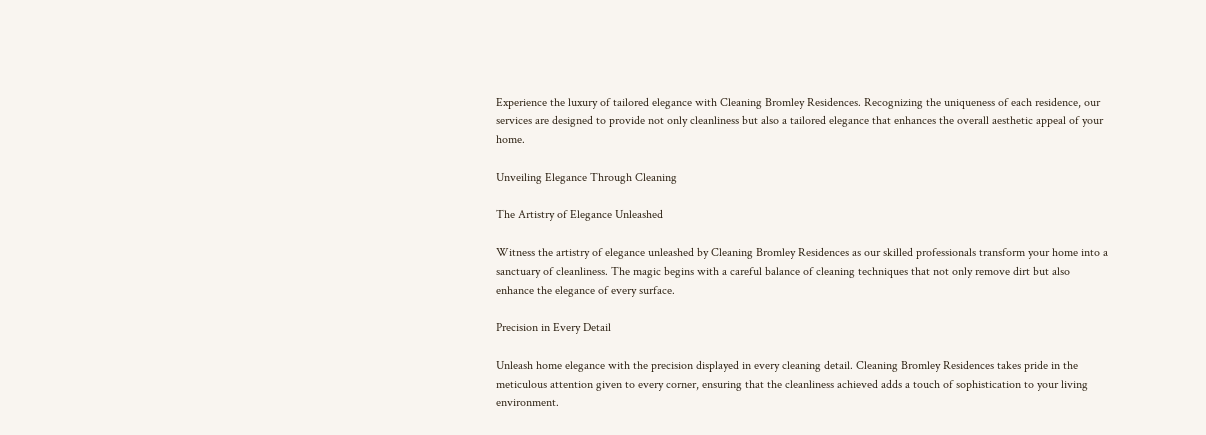Experience the luxury of tailored elegance with Cleaning Bromley Residences. Recognizing the uniqueness of each residence, our services are designed to provide not only cleanliness but also a tailored elegance that enhances the overall aesthetic appeal of your home.

Unveiling Elegance Through Cleaning

The Artistry of Elegance Unleashed

Witness the artistry of elegance unleashed by Cleaning Bromley Residences as our skilled professionals transform your home into a sanctuary of cleanliness. The magic begins with a careful balance of cleaning techniques that not only remove dirt but also enhance the elegance of every surface.

Precision in Every Detail

Unleash home elegance with the precision displayed in every cleaning detail. Cleaning Bromley Residences takes pride in the meticulous attention given to every corner, ensuring that the cleanliness achieved adds a touch of sophistication to your living environment.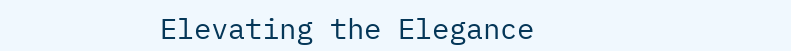Elevating the Elegance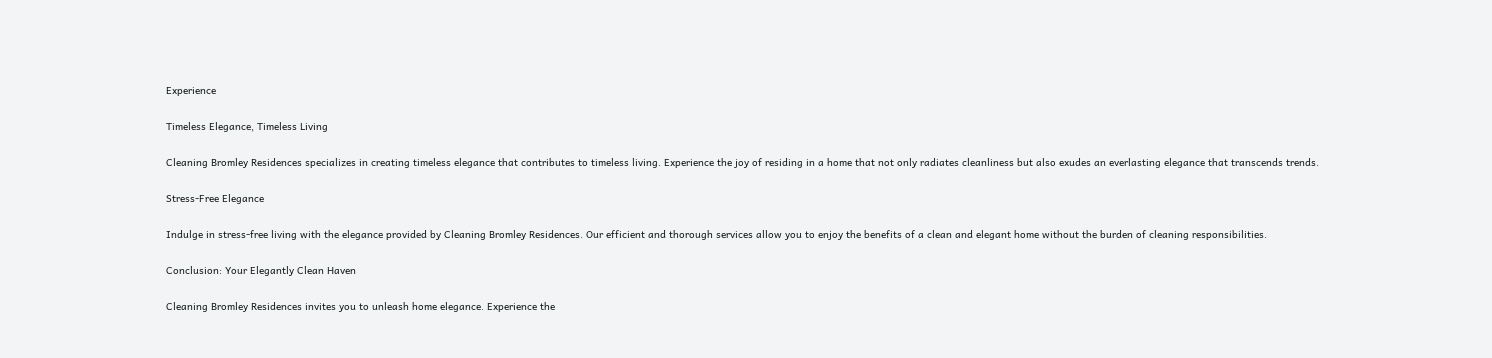Experience

Timeless Elegance, Timeless Living

Cleaning Bromley Residences specializes in creating timeless elegance that contributes to timeless living. Experience the joy of residing in a home that not only radiates cleanliness but also exudes an everlasting elegance that transcends trends.

Stress-Free Elegance

Indulge in stress-free living with the elegance provided by Cleaning Bromley Residences. Our efficient and thorough services allow you to enjoy the benefits of a clean and elegant home without the burden of cleaning responsibilities.

Conclusion: Your Elegantly Clean Haven

Cleaning Bromley Residences invites you to unleash home elegance. Experience the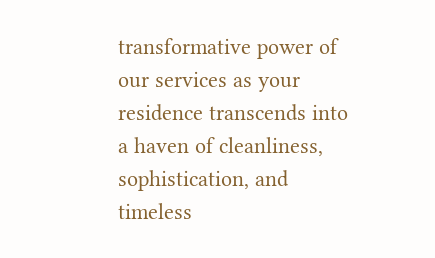transformative power of our services as your residence transcends into a haven of cleanliness, sophistication, and timeless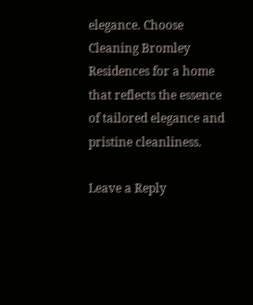elegance. Choose Cleaning Bromley Residences for a home that reflects the essence of tailored elegance and pristine cleanliness.

Leave a Reply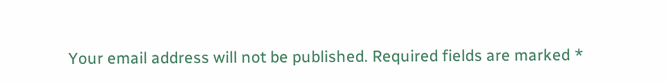Your email address will not be published. Required fields are marked *